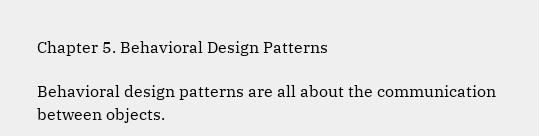Chapter 5. Behavioral Design Patterns

Behavioral design patterns are all about the communication between objects.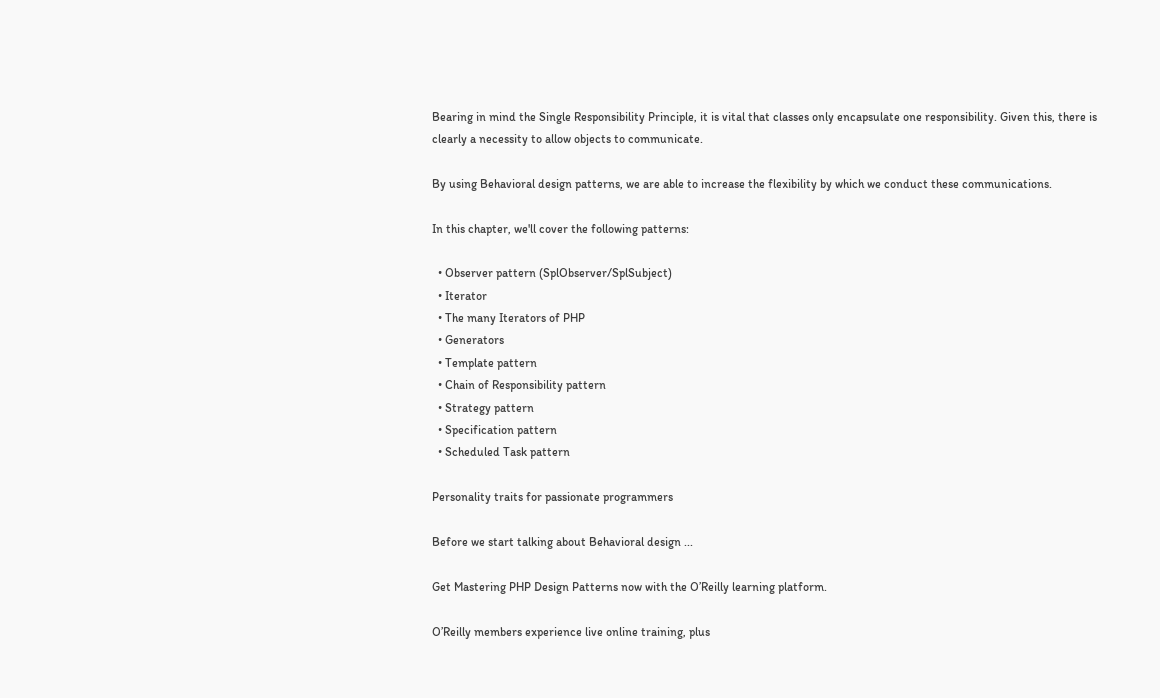Bearing in mind the Single Responsibility Principle, it is vital that classes only encapsulate one responsibility. Given this, there is clearly a necessity to allow objects to communicate.

By using Behavioral design patterns, we are able to increase the flexibility by which we conduct these communications.

In this chapter, we'll cover the following patterns:

  • Observer pattern (SplObserver/SplSubject)
  • Iterator
  • The many Iterators of PHP
  • Generators
  • Template pattern
  • Chain of Responsibility pattern
  • Strategy pattern
  • Specification pattern
  • Scheduled Task pattern

Personality traits for passionate programmers

Before we start talking about Behavioral design ...

Get Mastering PHP Design Patterns now with the O’Reilly learning platform.

O’Reilly members experience live online training, plus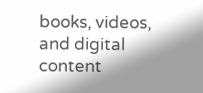books, videos, and digital content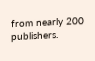from nearly 200 publishers.